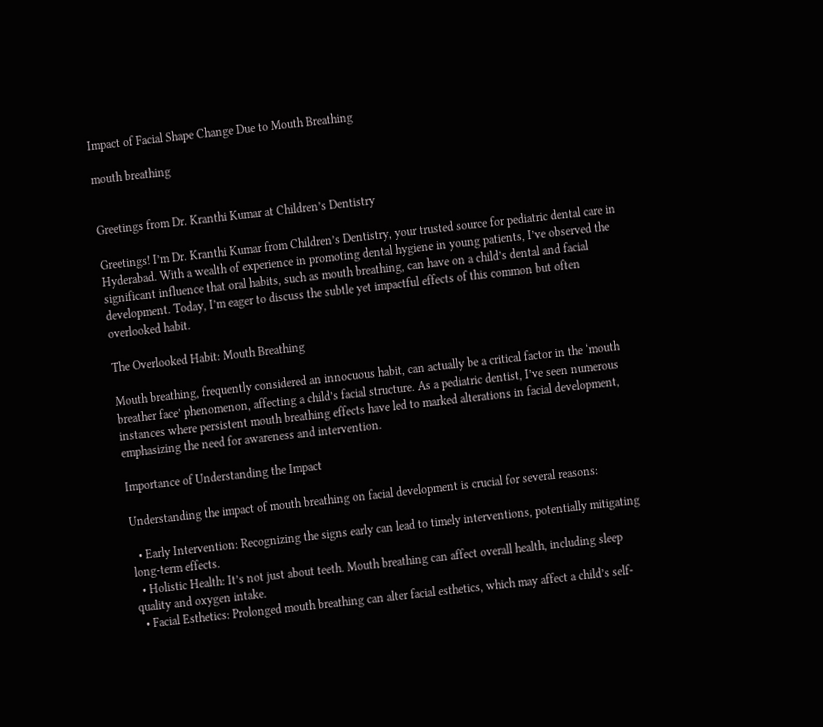Impact of Facial Shape Change Due to Mouth Breathing

mouth breathing


Greetings from Dr. Kranthi Kumar at Children’s Dentistry

Greetings! I’m Dr. Kranthi Kumar from Children’s Dentistry, your trusted source for pediatric dental care in Hyderabad. With a wealth of experience in promoting dental hygiene in young patients, I’ve observed the significant influence that oral habits, such as mouth breathing, can have on a child’s dental and facial development. Today, I’m eager to discuss the subtle yet impactful effects of this common but often overlooked habit.

The Overlooked Habit: Mouth Breathing

Mouth breathing, frequently considered an innocuous habit, can actually be a critical factor in the ‘mouth breather face’ phenomenon, affecting a child’s facial structure. As a pediatric dentist, I’ve seen numerous instances where persistent mouth breathing effects have led to marked alterations in facial development, emphasizing the need for awareness and intervention.

Importance of Understanding the Impact

Understanding the impact of mouth breathing on facial development is crucial for several reasons:

  • Early Intervention: Recognizing the signs early can lead to timely interventions, potentially mitigating long-term effects.
  • Holistic Health: It’s not just about teeth. Mouth breathing can affect overall health, including sleep quality and oxygen intake.
  • Facial Esthetics: Prolonged mouth breathing can alter facial esthetics, which may affect a child’s self-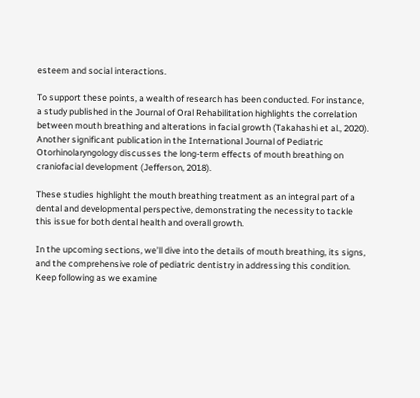esteem and social interactions.

To support these points, a wealth of research has been conducted. For instance, a study published in the Journal of Oral Rehabilitation highlights the correlation between mouth breathing and alterations in facial growth (Takahashi et al., 2020). Another significant publication in the International Journal of Pediatric Otorhinolaryngology discusses the long-term effects of mouth breathing on craniofacial development (Jefferson, 2018).

These studies highlight the mouth breathing treatment as an integral part of a dental and developmental perspective, demonstrating the necessity to tackle this issue for both dental health and overall growth.

In the upcoming sections, we’ll dive into the details of mouth breathing, its signs, and the comprehensive role of pediatric dentistry in addressing this condition. Keep following as we examine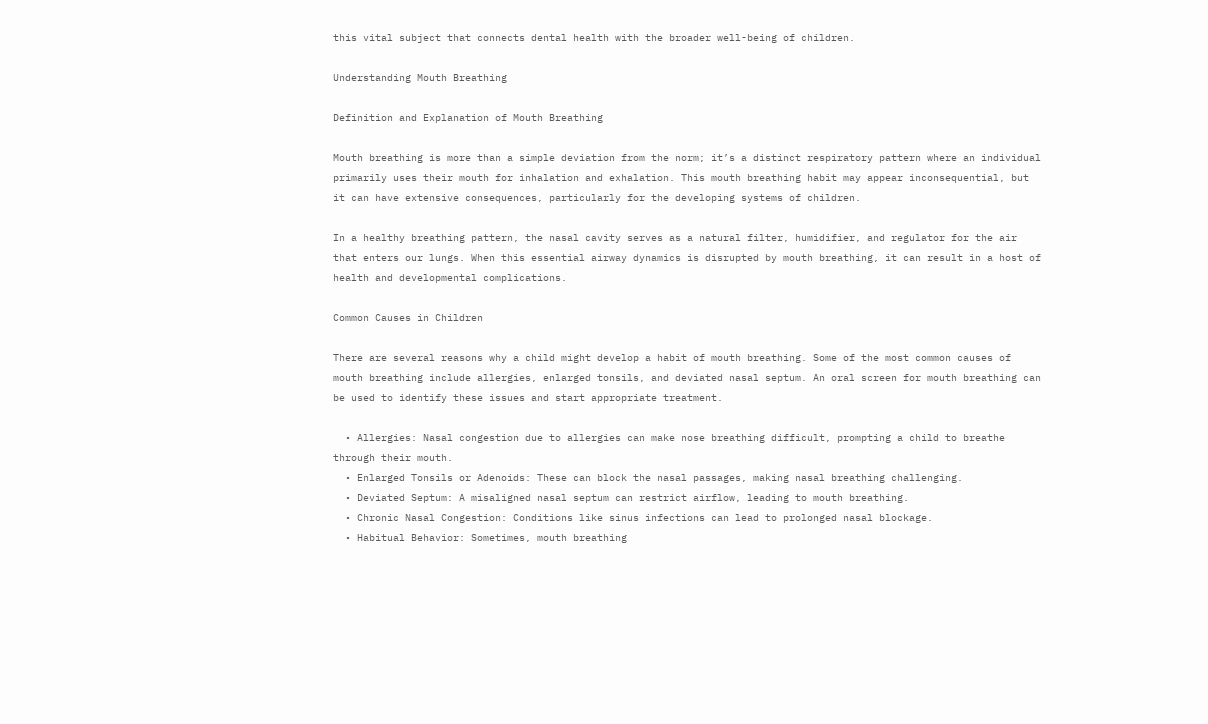this vital subject that connects dental health with the broader well-being of children.

Understanding Mouth Breathing

Definition and Explanation of Mouth Breathing

Mouth breathing is more than a simple deviation from the norm; it’s a distinct respiratory pattern where an individual primarily uses their mouth for inhalation and exhalation. This mouth breathing habit may appear inconsequential, but it can have extensive consequences, particularly for the developing systems of children.

In a healthy breathing pattern, the nasal cavity serves as a natural filter, humidifier, and regulator for the air that enters our lungs. When this essential airway dynamics is disrupted by mouth breathing, it can result in a host of health and developmental complications.

Common Causes in Children

There are several reasons why a child might develop a habit of mouth breathing. Some of the most common causes of mouth breathing include allergies, enlarged tonsils, and deviated nasal septum. An oral screen for mouth breathing can be used to identify these issues and start appropriate treatment.

  • Allergies: Nasal congestion due to allergies can make nose breathing difficult, prompting a child to breathe through their mouth.
  • Enlarged Tonsils or Adenoids: These can block the nasal passages, making nasal breathing challenging.
  • Deviated Septum: A misaligned nasal septum can restrict airflow, leading to mouth breathing.
  • Chronic Nasal Congestion: Conditions like sinus infections can lead to prolonged nasal blockage.
  • Habitual Behavior: Sometimes, mouth breathing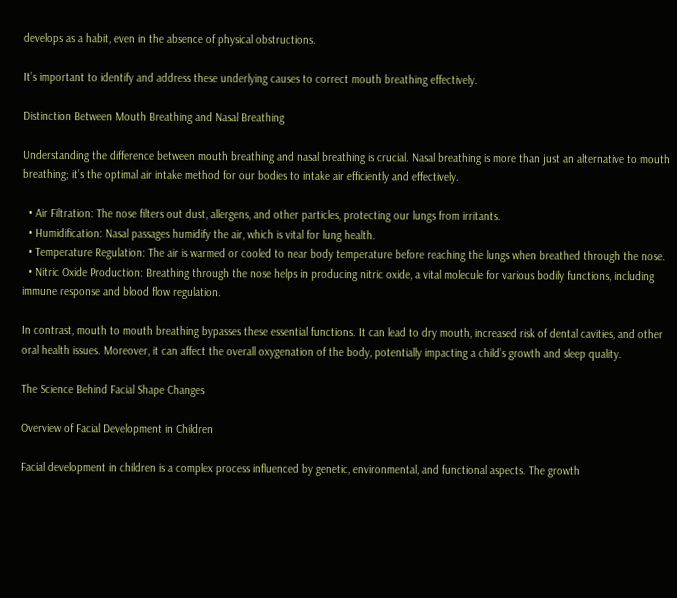develops as a habit, even in the absence of physical obstructions.

It’s important to identify and address these underlying causes to correct mouth breathing effectively.

Distinction Between Mouth Breathing and Nasal Breathing

Understanding the difference between mouth breathing and nasal breathing is crucial. Nasal breathing is more than just an alternative to mouth breathing; it’s the optimal air intake method for our bodies to intake air efficiently and effectively.

  • Air Filtration: The nose filters out dust, allergens, and other particles, protecting our lungs from irritants.
  • Humidification: Nasal passages humidify the air, which is vital for lung health.
  • Temperature Regulation: The air is warmed or cooled to near body temperature before reaching the lungs when breathed through the nose.
  • Nitric Oxide Production: Breathing through the nose helps in producing nitric oxide, a vital molecule for various bodily functions, including immune response and blood flow regulation.

In contrast, mouth to mouth breathing bypasses these essential functions. It can lead to dry mouth, increased risk of dental cavities, and other oral health issues. Moreover, it can affect the overall oxygenation of the body, potentially impacting a child’s growth and sleep quality.

The Science Behind Facial Shape Changes

Overview of Facial Development in Children

Facial development in children is a complex process influenced by genetic, environmental, and functional aspects. The growth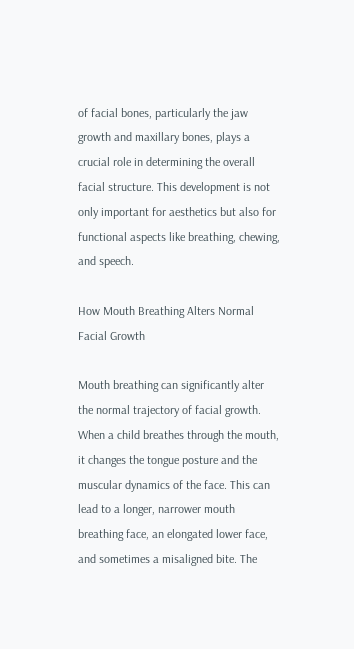of facial bones, particularly the jaw growth and maxillary bones, plays a crucial role in determining the overall facial structure. This development is not only important for aesthetics but also for functional aspects like breathing, chewing, and speech.

How Mouth Breathing Alters Normal Facial Growth

Mouth breathing can significantly alter the normal trajectory of facial growth. When a child breathes through the mouth, it changes the tongue posture and the muscular dynamics of the face. This can lead to a longer, narrower mouth breathing face, an elongated lower face, and sometimes a misaligned bite. The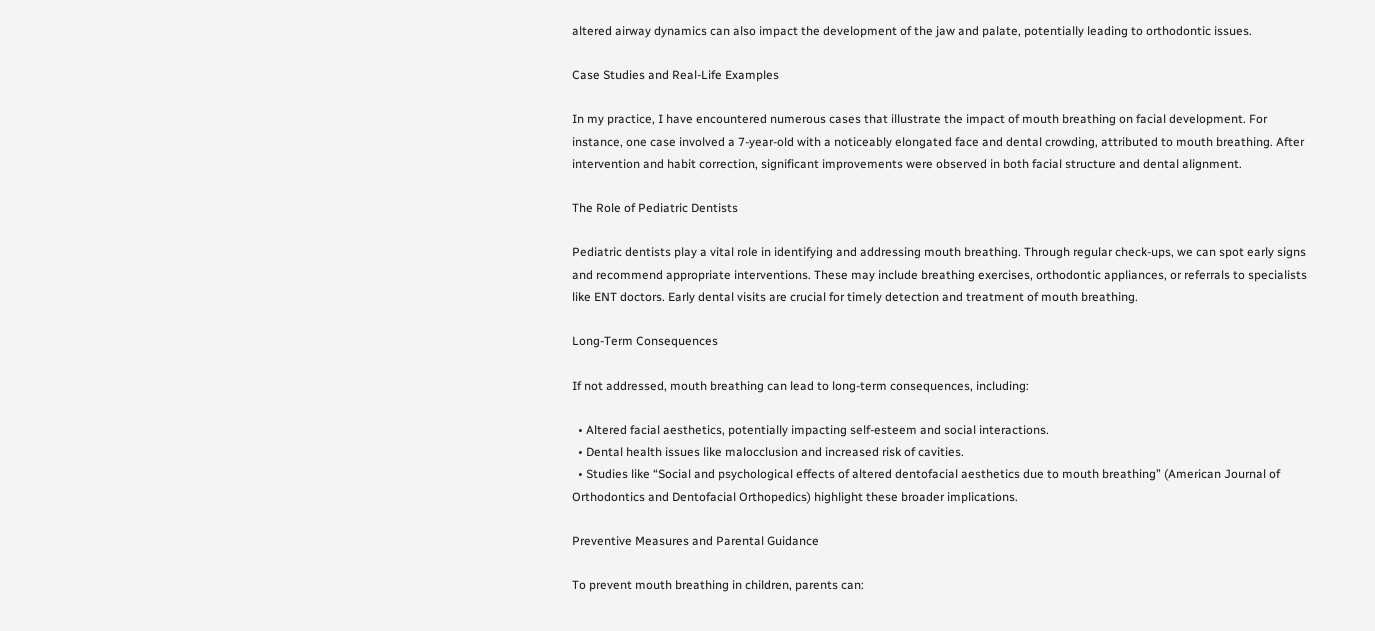altered airway dynamics can also impact the development of the jaw and palate, potentially leading to orthodontic issues.

Case Studies and Real-Life Examples

In my practice, I have encountered numerous cases that illustrate the impact of mouth breathing on facial development. For instance, one case involved a 7-year-old with a noticeably elongated face and dental crowding, attributed to mouth breathing. After intervention and habit correction, significant improvements were observed in both facial structure and dental alignment.

The Role of Pediatric Dentists

Pediatric dentists play a vital role in identifying and addressing mouth breathing. Through regular check-ups, we can spot early signs and recommend appropriate interventions. These may include breathing exercises, orthodontic appliances, or referrals to specialists like ENT doctors. Early dental visits are crucial for timely detection and treatment of mouth breathing.

Long-Term Consequences

If not addressed, mouth breathing can lead to long-term consequences, including:

  • Altered facial aesthetics, potentially impacting self-esteem and social interactions.
  • Dental health issues like malocclusion and increased risk of cavities.
  • Studies like “Social and psychological effects of altered dentofacial aesthetics due to mouth breathing” (American Journal of Orthodontics and Dentofacial Orthopedics) highlight these broader implications.

Preventive Measures and Parental Guidance

To prevent mouth breathing in children, parents can: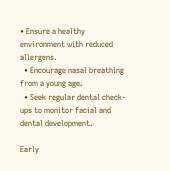• Ensure a healthy environment with reduced allergens.
  • Encourage nasal breathing from a young age.
  • Seek regular dental check-ups to monitor facial and dental development.

Early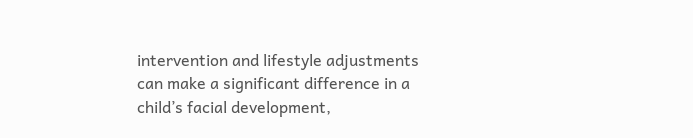intervention and lifestyle adjustments can make a significant difference in a child’s facial development,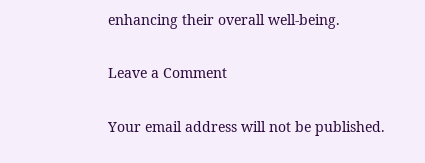enhancing their overall well-being.

Leave a Comment

Your email address will not be published.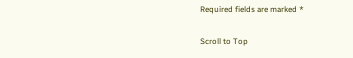Required fields are marked *

Scroll to Top